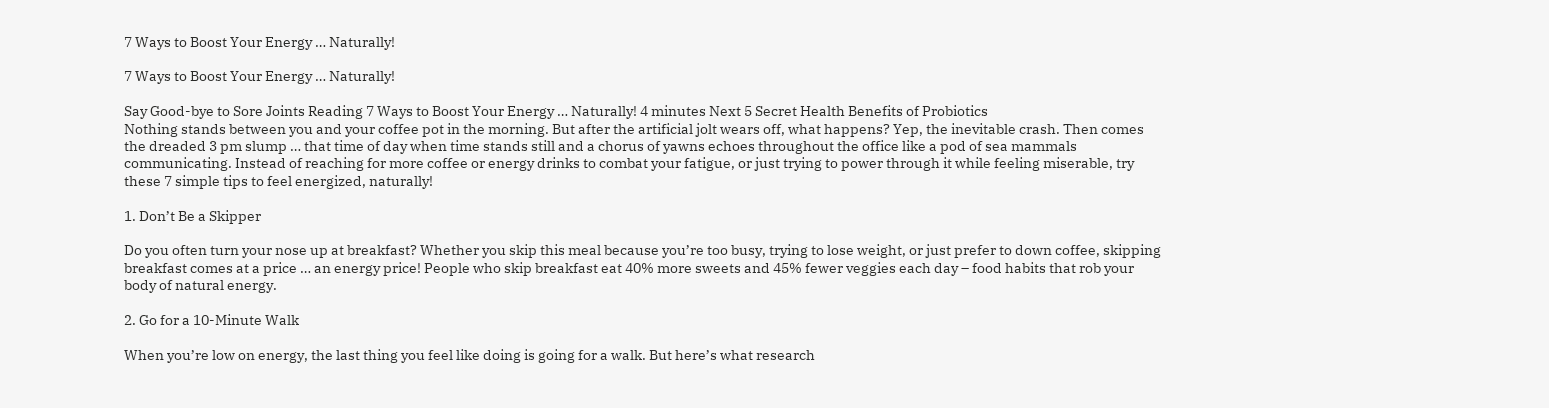7 Ways to Boost Your Energy … Naturally!

7 Ways to Boost Your Energy … Naturally!

Say Good-bye to Sore Joints Reading 7 Ways to Boost Your Energy … Naturally! 4 minutes Next 5 Secret Health Benefits of Probiotics
Nothing stands between you and your coffee pot in the morning. But after the artificial jolt wears off, what happens? Yep, the inevitable crash. Then comes the dreaded 3 pm slump … that time of day when time stands still and a chorus of yawns echoes throughout the office like a pod of sea mammals communicating. Instead of reaching for more coffee or energy drinks to combat your fatigue, or just trying to power through it while feeling miserable, try these 7 simple tips to feel energized, naturally!

1. Don’t Be a Skipper

Do you often turn your nose up at breakfast? Whether you skip this meal because you’re too busy, trying to lose weight, or just prefer to down coffee, skipping breakfast comes at a price … an energy price! People who skip breakfast eat 40% more sweets and 45% fewer veggies each day – food habits that rob your body of natural energy.

2. Go for a 10-Minute Walk

When you’re low on energy, the last thing you feel like doing is going for a walk. But here’s what research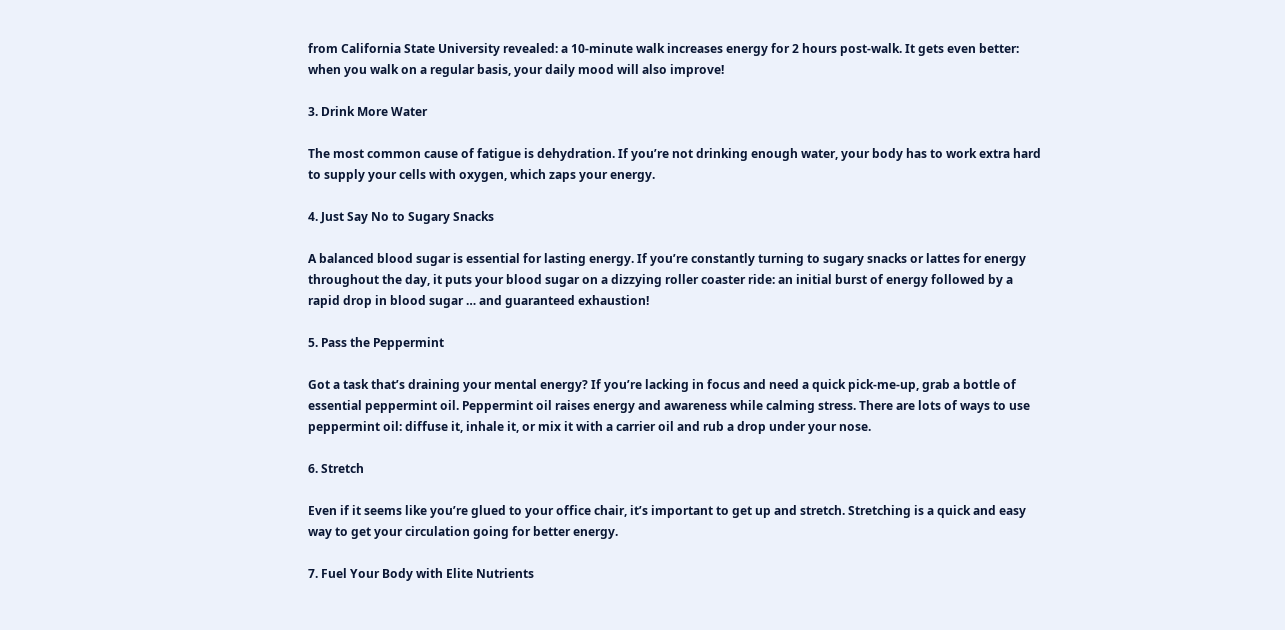from California State University revealed: a 10-minute walk increases energy for 2 hours post-walk. It gets even better: when you walk on a regular basis, your daily mood will also improve!

3. Drink More Water

The most common cause of fatigue is dehydration. If you’re not drinking enough water, your body has to work extra hard to supply your cells with oxygen, which zaps your energy.

4. Just Say No to Sugary Snacks

A balanced blood sugar is essential for lasting energy. If you’re constantly turning to sugary snacks or lattes for energy throughout the day, it puts your blood sugar on a dizzying roller coaster ride: an initial burst of energy followed by a rapid drop in blood sugar … and guaranteed exhaustion!

5. Pass the Peppermint

Got a task that’s draining your mental energy? If you’re lacking in focus and need a quick pick-me-up, grab a bottle of essential peppermint oil. Peppermint oil raises energy and awareness while calming stress. There are lots of ways to use peppermint oil: diffuse it, inhale it, or mix it with a carrier oil and rub a drop under your nose.

6. Stretch

Even if it seems like you’re glued to your office chair, it’s important to get up and stretch. Stretching is a quick and easy way to get your circulation going for better energy.

7. Fuel Your Body with Elite Nutrients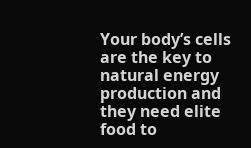Your body’s cells are the key to natural energy production and they need elite food to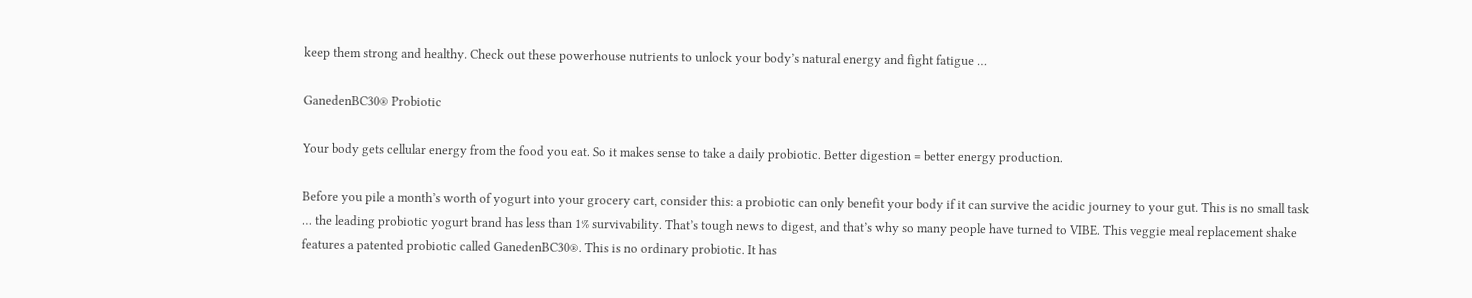keep them strong and healthy. Check out these powerhouse nutrients to unlock your body’s natural energy and fight fatigue …

GanedenBC30® Probiotic

Your body gets cellular energy from the food you eat. So it makes sense to take a daily probiotic. Better digestion = better energy production.

Before you pile a month’s worth of yogurt into your grocery cart, consider this: a probiotic can only benefit your body if it can survive the acidic journey to your gut. This is no small task … the leading probiotic yogurt brand has less than 1% survivability. That’s tough news to digest, and that’s why so many people have turned to VIBE. This veggie meal replacement shake features a patented probiotic called GanedenBC30®. This is no ordinary probiotic. It has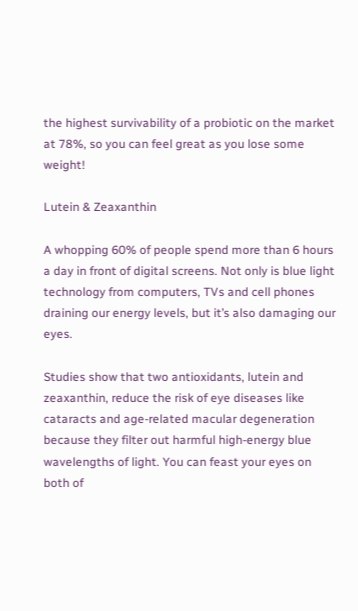the highest survivability of a probiotic on the market at 78%, so you can feel great as you lose some weight!

Lutein & Zeaxanthin

A whopping 60% of people spend more than 6 hours a day in front of digital screens. Not only is blue light technology from computers, TVs and cell phones draining our energy levels, but it’s also damaging our eyes.

Studies show that two antioxidants, lutein and zeaxanthin, reduce the risk of eye diseases like cataracts and age-related macular degeneration because they filter out harmful high-energy blue wavelengths of light. You can feast your eyes on both of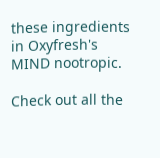these ingredients in Oxyfresh's MIND nootropic.

Check out all the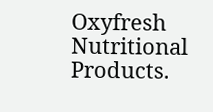Oxyfresh Nutritional Products.